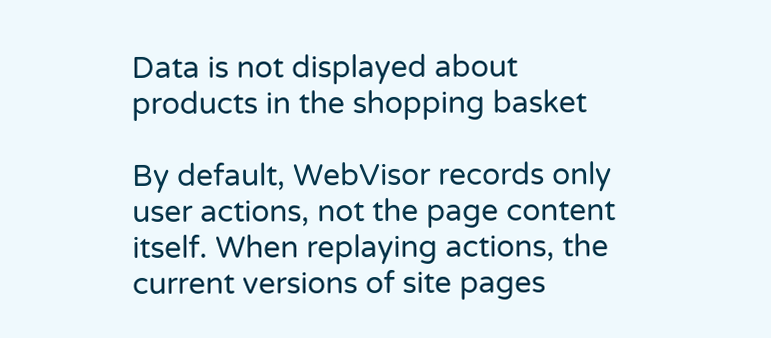Data is not displayed about products in the shopping basket

By default, WebVisor records only user actions, not the page content itself. When replaying actions, the current versions of site pages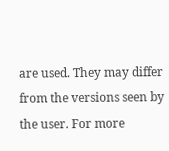are used. They may differ from the versions seen by the user. For more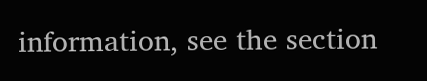information, see the section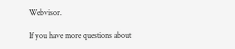Webvisor.

If you have more questions about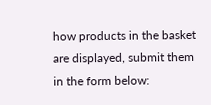how products in the basket are displayed, submit them in the form below: